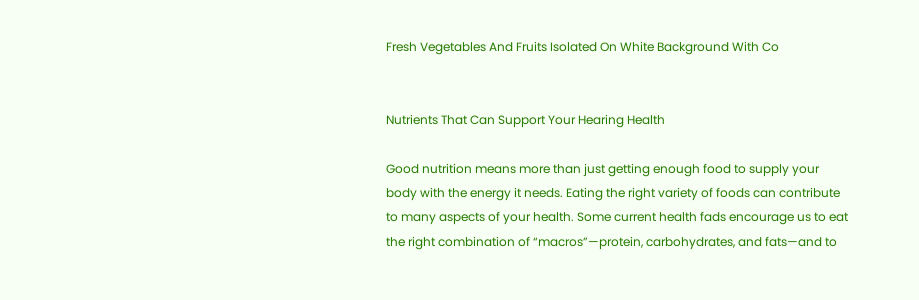Fresh Vegetables And Fruits Isolated On White Background With Co


Nutrients That Can Support Your Hearing Health

Good nutrition means more than just getting enough food to supply your body with the energy it needs. Eating the right variety of foods can contribute to many aspects of your health. Some current health fads encourage us to eat the right combination of “macros”—protein, carbohydrates, and fats—and to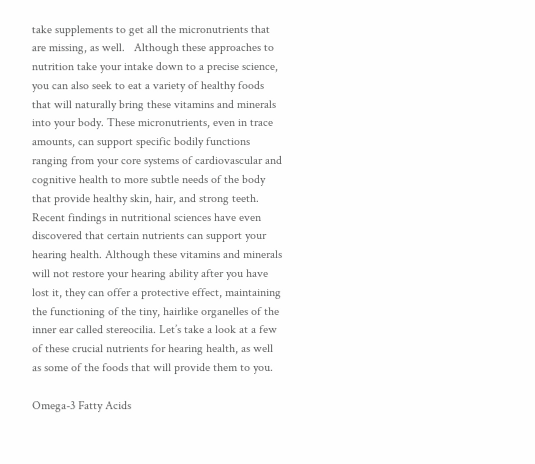take supplements to get all the micronutrients that are missing, as well.   Although these approaches to nutrition take your intake down to a precise science, you can also seek to eat a variety of healthy foods that will naturally bring these vitamins and minerals into your body. These micronutrients, even in trace amounts, can support specific bodily functions ranging from your core systems of cardiovascular and cognitive health to more subtle needs of the body that provide healthy skin, hair, and strong teeth.   Recent findings in nutritional sciences have even discovered that certain nutrients can support your hearing health. Although these vitamins and minerals will not restore your hearing ability after you have lost it, they can offer a protective effect, maintaining the functioning of the tiny, hairlike organelles of the inner ear called stereocilia. Let’s take a look at a few of these crucial nutrients for hearing health, as well as some of the foods that will provide them to you.

Omega-3 Fatty Acids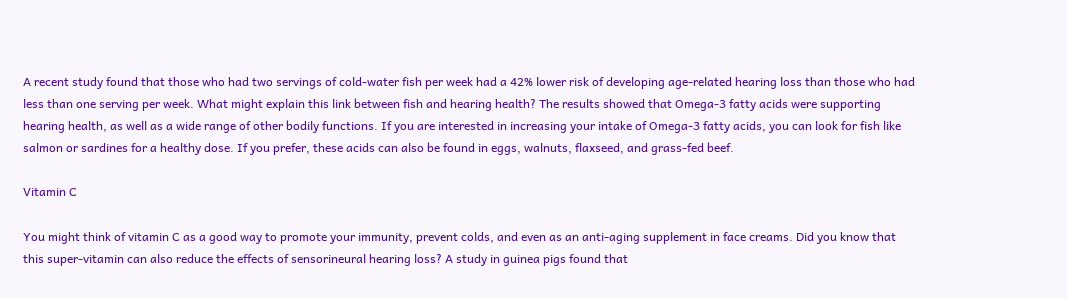A recent study found that those who had two servings of cold-water fish per week had a 42% lower risk of developing age-related hearing loss than those who had less than one serving per week. What might explain this link between fish and hearing health? The results showed that Omega-3 fatty acids were supporting hearing health, as well as a wide range of other bodily functions. If you are interested in increasing your intake of Omega-3 fatty acids, you can look for fish like salmon or sardines for a healthy dose. If you prefer, these acids can also be found in eggs, walnuts, flaxseed, and grass-fed beef.

Vitamin C

You might think of vitamin C as a good way to promote your immunity, prevent colds, and even as an anti-aging supplement in face creams. Did you know that this super-vitamin can also reduce the effects of sensorineural hearing loss? A study in guinea pigs found that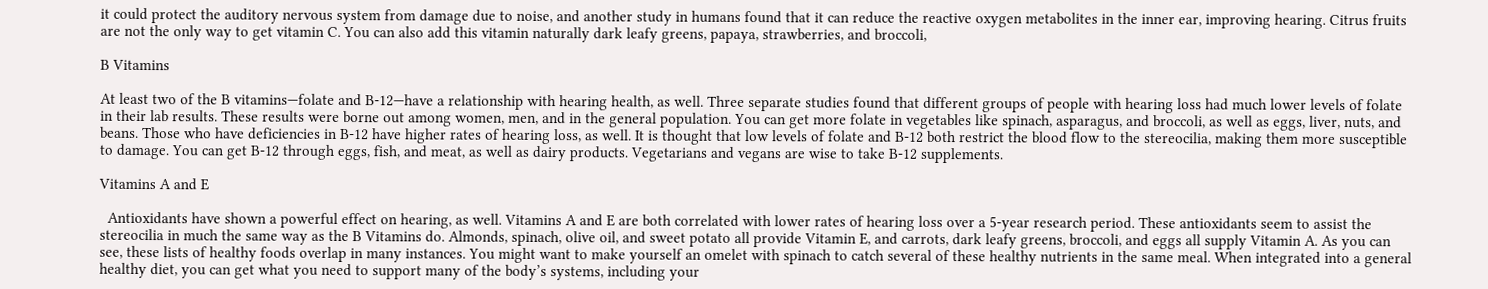it could protect the auditory nervous system from damage due to noise, and another study in humans found that it can reduce the reactive oxygen metabolites in the inner ear, improving hearing. Citrus fruits are not the only way to get vitamin C. You can also add this vitamin naturally dark leafy greens, papaya, strawberries, and broccoli,

B Vitamins

At least two of the B vitamins—folate and B-12—have a relationship with hearing health, as well. Three separate studies found that different groups of people with hearing loss had much lower levels of folate in their lab results. These results were borne out among women, men, and in the general population. You can get more folate in vegetables like spinach, asparagus, and broccoli, as well as eggs, liver, nuts, and beans. Those who have deficiencies in B-12 have higher rates of hearing loss, as well. It is thought that low levels of folate and B-12 both restrict the blood flow to the stereocilia, making them more susceptible to damage. You can get B-12 through eggs, fish, and meat, as well as dairy products. Vegetarians and vegans are wise to take B-12 supplements.

Vitamins A and E

  Antioxidants have shown a powerful effect on hearing, as well. Vitamins A and E are both correlated with lower rates of hearing loss over a 5-year research period. These antioxidants seem to assist the stereocilia in much the same way as the B Vitamins do. Almonds, spinach, olive oil, and sweet potato all provide Vitamin E, and carrots, dark leafy greens, broccoli, and eggs all supply Vitamin A. As you can see, these lists of healthy foods overlap in many instances. You might want to make yourself an omelet with spinach to catch several of these healthy nutrients in the same meal. When integrated into a general healthy diet, you can get what you need to support many of the body’s systems, including your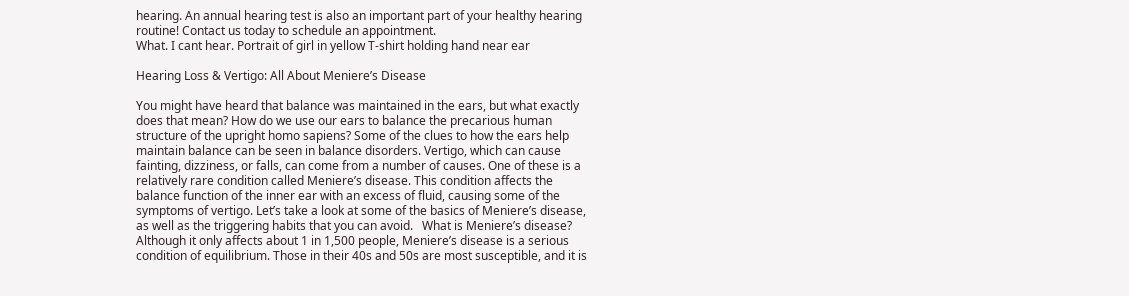hearing. An annual hearing test is also an important part of your healthy hearing routine! Contact us today to schedule an appointment.
What. I cant hear. Portrait of girl in yellow T-shirt holding hand near ear

Hearing Loss & Vertigo: All About Meniere’s Disease

You might have heard that balance was maintained in the ears, but what exactly does that mean? How do we use our ears to balance the precarious human structure of the upright homo sapiens? Some of the clues to how the ears help maintain balance can be seen in balance disorders. Vertigo, which can cause fainting, dizziness, or falls, can come from a number of causes. One of these is a relatively rare condition called Meniere’s disease. This condition affects the balance function of the inner ear with an excess of fluid, causing some of the symptoms of vertigo. Let’s take a look at some of the basics of Meniere’s disease, as well as the triggering habits that you can avoid.   What is Meniere’s disease?   Although it only affects about 1 in 1,500 people, Meniere’s disease is a serious condition of equilibrium. Those in their 40s and 50s are most susceptible, and it is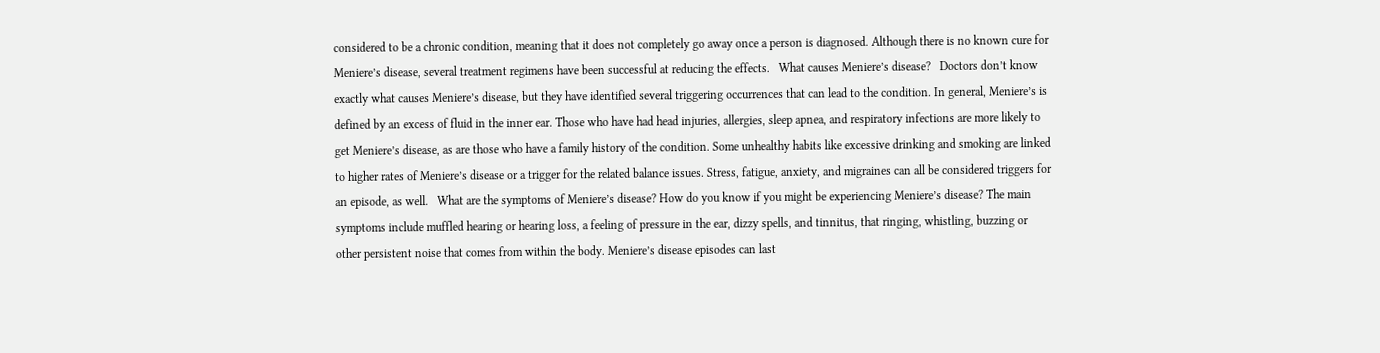considered to be a chronic condition, meaning that it does not completely go away once a person is diagnosed. Although there is no known cure for Meniere’s disease, several treatment regimens have been successful at reducing the effects.   What causes Meniere’s disease?   Doctors don’t know exactly what causes Meniere’s disease, but they have identified several triggering occurrences that can lead to the condition. In general, Meniere’s is defined by an excess of fluid in the inner ear. Those who have had head injuries, allergies, sleep apnea, and respiratory infections are more likely to get Meniere’s disease, as are those who have a family history of the condition. Some unhealthy habits like excessive drinking and smoking are linked to higher rates of Meniere’s disease or a trigger for the related balance issues. Stress, fatigue, anxiety, and migraines can all be considered triggers for an episode, as well.   What are the symptoms of Meniere’s disease? How do you know if you might be experiencing Meniere’s disease? The main symptoms include muffled hearing or hearing loss, a feeling of pressure in the ear, dizzy spells, and tinnitus, that ringing, whistling, buzzing or other persistent noise that comes from within the body. Meniere’s disease episodes can last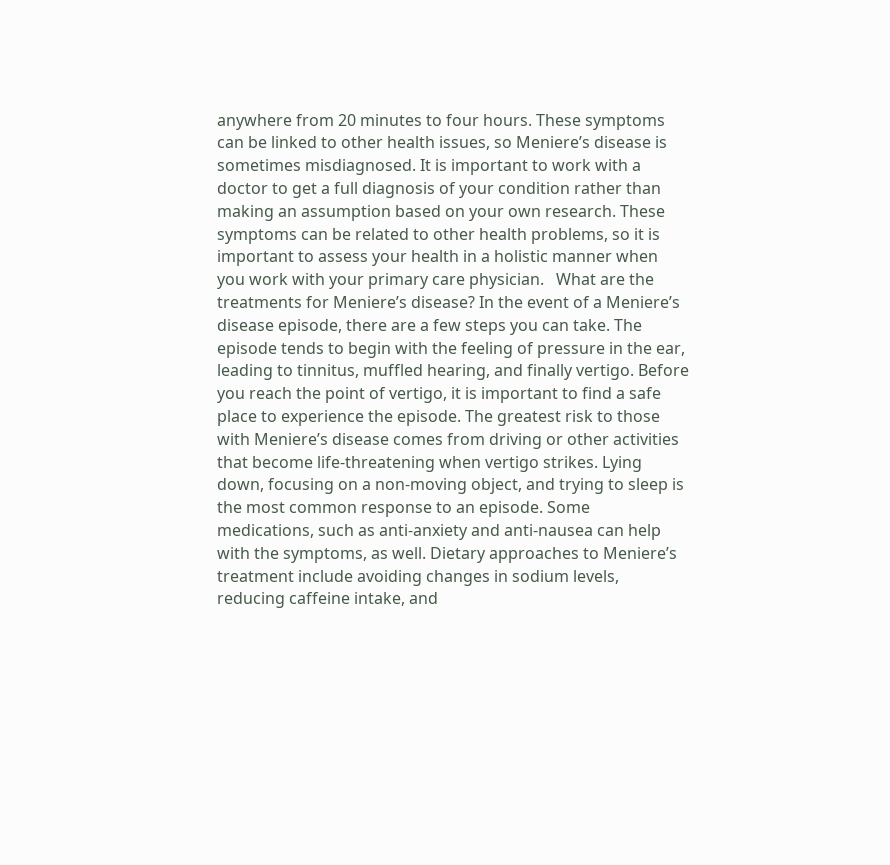anywhere from 20 minutes to four hours. These symptoms can be linked to other health issues, so Meniere’s disease is sometimes misdiagnosed. It is important to work with a doctor to get a full diagnosis of your condition rather than making an assumption based on your own research. These symptoms can be related to other health problems, so it is important to assess your health in a holistic manner when you work with your primary care physician.   What are the treatments for Meniere’s disease? In the event of a Meniere’s disease episode, there are a few steps you can take. The episode tends to begin with the feeling of pressure in the ear, leading to tinnitus, muffled hearing, and finally vertigo. Before you reach the point of vertigo, it is important to find a safe place to experience the episode. The greatest risk to those with Meniere’s disease comes from driving or other activities that become life-threatening when vertigo strikes. Lying down, focusing on a non-moving object, and trying to sleep is the most common response to an episode. Some medications, such as anti-anxiety and anti-nausea can help with the symptoms, as well. Dietary approaches to Meniere’s treatment include avoiding changes in sodium levels, reducing caffeine intake, and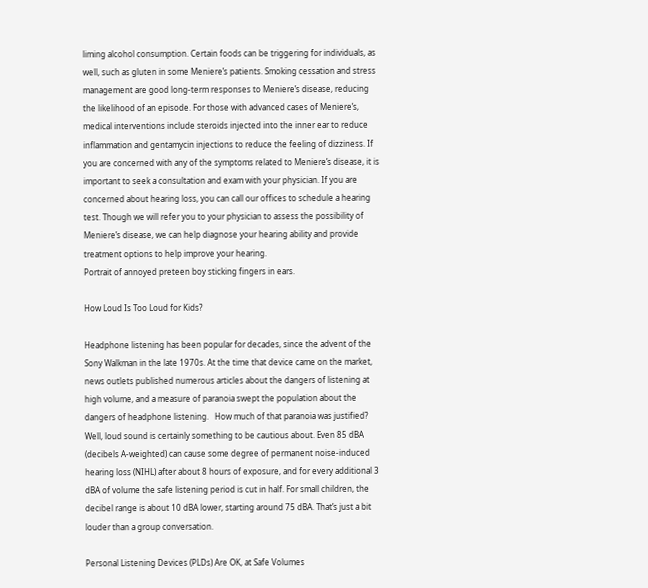liming alcohol consumption. Certain foods can be triggering for individuals, as well, such as gluten in some Meniere’s patients. Smoking cessation and stress management are good long-term responses to Meniere’s disease, reducing the likelihood of an episode. For those with advanced cases of Meniere’s, medical interventions include steroids injected into the inner ear to reduce inflammation and gentamycin injections to reduce the feeling of dizziness. If you are concerned with any of the symptoms related to Meniere’s disease, it is important to seek a consultation and exam with your physician. If you are concerned about hearing loss, you can call our offices to schedule a hearing test. Though we will refer you to your physician to assess the possibility of Meniere’s disease, we can help diagnose your hearing ability and provide treatment options to help improve your hearing.
Portrait of annoyed preteen boy sticking fingers in ears.

How Loud Is Too Loud for Kids?

Headphone listening has been popular for decades, since the advent of the Sony Walkman in the late 1970s. At the time that device came on the market, news outlets published numerous articles about the dangers of listening at high volume, and a measure of paranoia swept the population about the dangers of headphone listening.   How much of that paranoia was justified? Well, loud sound is certainly something to be cautious about. Even 85 dBA (decibels A-weighted) can cause some degree of permanent noise-induced hearing loss (NIHL) after about 8 hours of exposure, and for every additional 3 dBA of volume the safe listening period is cut in half. For small children, the decibel range is about 10 dBA lower, starting around 75 dBA. That’s just a bit louder than a group conversation.

Personal Listening Devices (PLDs) Are OK, at Safe Volumes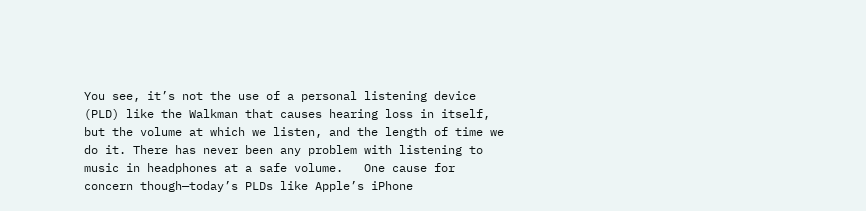You see, it’s not the use of a personal listening device (PLD) like the Walkman that causes hearing loss in itself, but the volume at which we listen, and the length of time we do it. There has never been any problem with listening to music in headphones at a safe volume.   One cause for concern though—today’s PLDs like Apple’s iPhone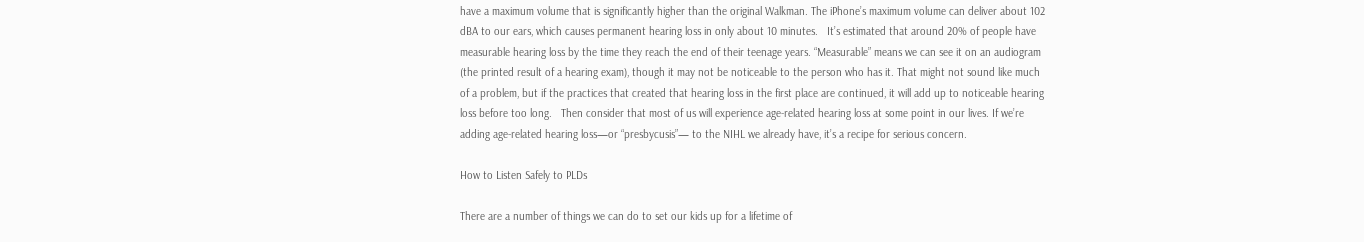have a maximum volume that is significantly higher than the original Walkman. The iPhone’s maximum volume can deliver about 102 dBA to our ears, which causes permanent hearing loss in only about 10 minutes.   It’s estimated that around 20% of people have measurable hearing loss by the time they reach the end of their teenage years. “Measurable” means we can see it on an audiogram (the printed result of a hearing exam), though it may not be noticeable to the person who has it. That might not sound like much of a problem, but if the practices that created that hearing loss in the first place are continued, it will add up to noticeable hearing loss before too long.   Then consider that most of us will experience age-related hearing loss at some point in our lives. If we’re adding age-related hearing loss—or “presbycusis”— to the NIHL we already have, it’s a recipe for serious concern.

How to Listen Safely to PLDs

There are a number of things we can do to set our kids up for a lifetime of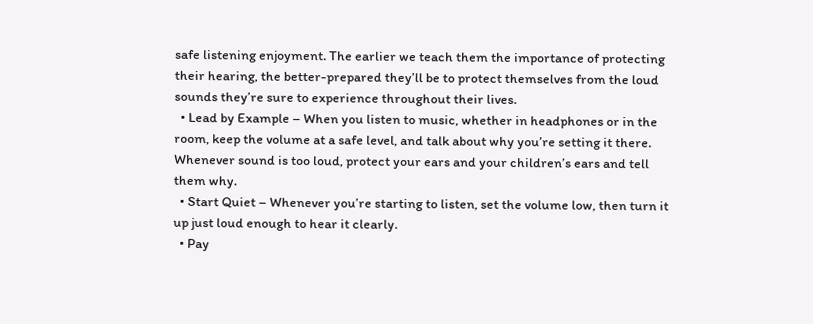safe listening enjoyment. The earlier we teach them the importance of protecting their hearing, the better-prepared they’ll be to protect themselves from the loud sounds they’re sure to experience throughout their lives.
  • Lead by Example – When you listen to music, whether in headphones or in the room, keep the volume at a safe level, and talk about why you’re setting it there. Whenever sound is too loud, protect your ears and your children’s ears and tell them why.
  • Start Quiet – Whenever you’re starting to listen, set the volume low, then turn it up just loud enough to hear it clearly.
  • Pay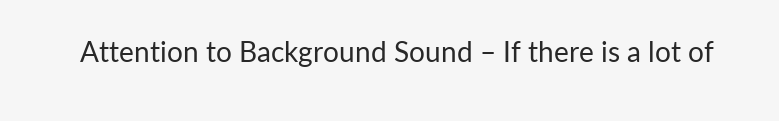Attention to Background Sound – If there is a lot of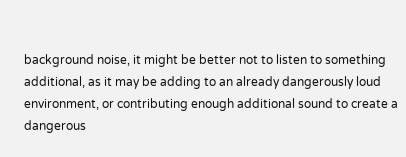background noise, it might be better not to listen to something additional, as it may be adding to an already dangerously loud environment, or contributing enough additional sound to create a dangerous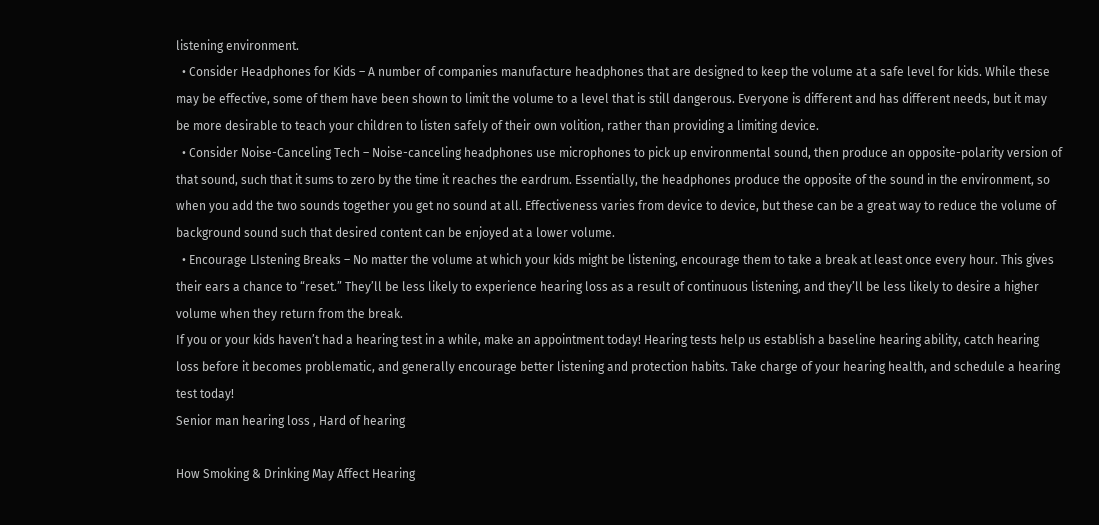listening environment.
  • Consider Headphones for Kids – A number of companies manufacture headphones that are designed to keep the volume at a safe level for kids. While these may be effective, some of them have been shown to limit the volume to a level that is still dangerous. Everyone is different and has different needs, but it may be more desirable to teach your children to listen safely of their own volition, rather than providing a limiting device.
  • Consider Noise-Canceling Tech – Noise-canceling headphones use microphones to pick up environmental sound, then produce an opposite-polarity version of that sound, such that it sums to zero by the time it reaches the eardrum. Essentially, the headphones produce the opposite of the sound in the environment, so when you add the two sounds together you get no sound at all. Effectiveness varies from device to device, but these can be a great way to reduce the volume of background sound such that desired content can be enjoyed at a lower volume.
  • Encourage LIstening Breaks – No matter the volume at which your kids might be listening, encourage them to take a break at least once every hour. This gives their ears a chance to “reset.” They’ll be less likely to experience hearing loss as a result of continuous listening, and they’ll be less likely to desire a higher volume when they return from the break.
If you or your kids haven’t had a hearing test in a while, make an appointment today! Hearing tests help us establish a baseline hearing ability, catch hearing loss before it becomes problematic, and generally encourage better listening and protection habits. Take charge of your hearing health, and schedule a hearing test today!
Senior man hearing loss , Hard of hearing

How Smoking & Drinking May Affect Hearing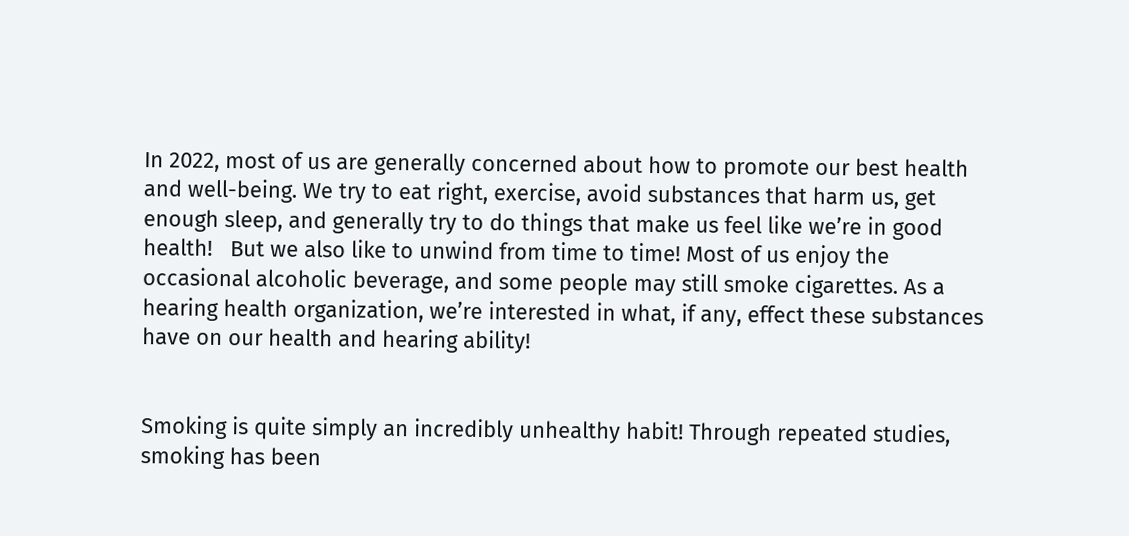In 2022, most of us are generally concerned about how to promote our best health and well-being. We try to eat right, exercise, avoid substances that harm us, get enough sleep, and generally try to do things that make us feel like we’re in good health!   But we also like to unwind from time to time! Most of us enjoy the occasional alcoholic beverage, and some people may still smoke cigarettes. As a hearing health organization, we’re interested in what, if any, effect these substances have on our health and hearing ability!


Smoking is quite simply an incredibly unhealthy habit! Through repeated studies, smoking has been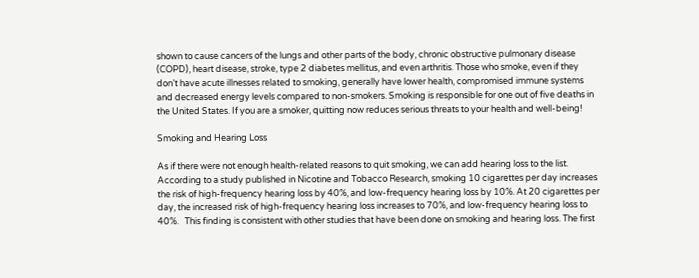shown to cause cancers of the lungs and other parts of the body, chronic obstructive pulmonary disease (COPD), heart disease, stroke, type 2 diabetes mellitus, and even arthritis. Those who smoke, even if they don’t have acute illnesses related to smoking, generally have lower health, compromised immune systems and decreased energy levels compared to non-smokers. Smoking is responsible for one out of five deaths in the United States. If you are a smoker, quitting now reduces serious threats to your health and well-being!

Smoking and Hearing Loss

As if there were not enough health-related reasons to quit smoking, we can add hearing loss to the list. According to a study published in Nicotine and Tobacco Research, smoking 10 cigarettes per day increases the risk of high-frequency hearing loss by 40%, and low-frequency hearing loss by 10%. At 20 cigarettes per day, the increased risk of high-frequency hearing loss increases to 70%, and low-frequency hearing loss to 40%.   This finding is consistent with other studies that have been done on smoking and hearing loss. The first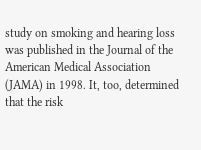study on smoking and hearing loss was published in the Journal of the American Medical Association (JAMA) in 1998. It, too, determined that the risk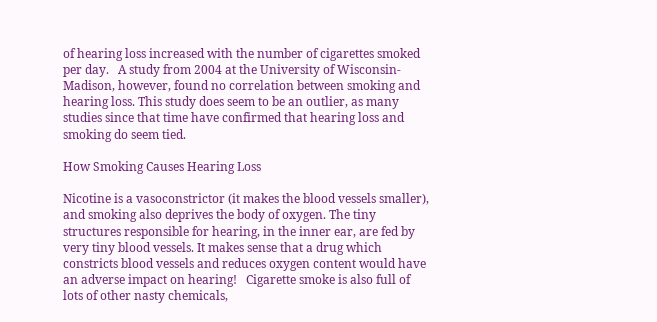of hearing loss increased with the number of cigarettes smoked per day.   A study from 2004 at the University of Wisconsin-Madison, however, found no correlation between smoking and hearing loss. This study does seem to be an outlier, as many studies since that time have confirmed that hearing loss and smoking do seem tied.

How Smoking Causes Hearing Loss

Nicotine is a vasoconstrictor (it makes the blood vessels smaller), and smoking also deprives the body of oxygen. The tiny structures responsible for hearing, in the inner ear, are fed by very tiny blood vessels. It makes sense that a drug which constricts blood vessels and reduces oxygen content would have an adverse impact on hearing!   Cigarette smoke is also full of lots of other nasty chemicals,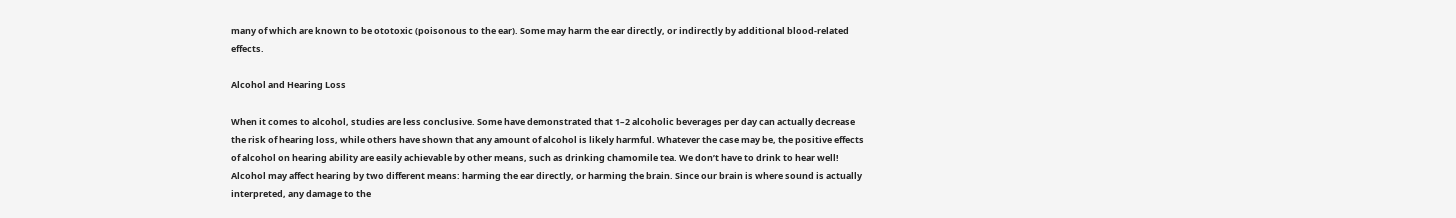many of which are known to be ototoxic (poisonous to the ear). Some may harm the ear directly, or indirectly by additional blood-related effects.

Alcohol and Hearing Loss

When it comes to alcohol, studies are less conclusive. Some have demonstrated that 1–2 alcoholic beverages per day can actually decrease the risk of hearing loss, while others have shown that any amount of alcohol is likely harmful. Whatever the case may be, the positive effects of alcohol on hearing ability are easily achievable by other means, such as drinking chamomile tea. We don’t have to drink to hear well!   Alcohol may affect hearing by two different means: harming the ear directly, or harming the brain. Since our brain is where sound is actually interpreted, any damage to the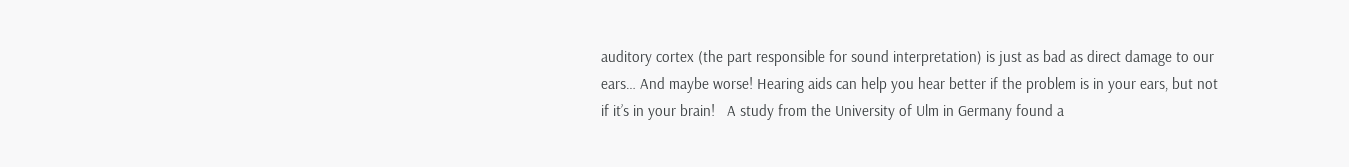auditory cortex (the part responsible for sound interpretation) is just as bad as direct damage to our ears… And maybe worse! Hearing aids can help you hear better if the problem is in your ears, but not if it’s in your brain!   A study from the University of Ulm in Germany found a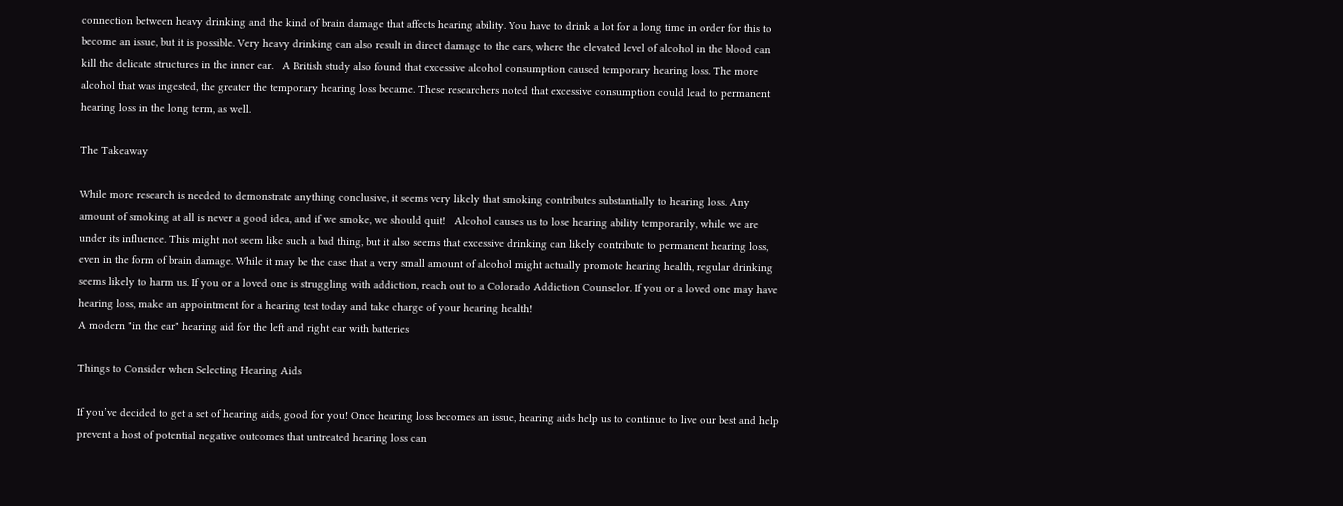connection between heavy drinking and the kind of brain damage that affects hearing ability. You have to drink a lot for a long time in order for this to become an issue, but it is possible. Very heavy drinking can also result in direct damage to the ears, where the elevated level of alcohol in the blood can kill the delicate structures in the inner ear.   A British study also found that excessive alcohol consumption caused temporary hearing loss. The more alcohol that was ingested, the greater the temporary hearing loss became. These researchers noted that excessive consumption could lead to permanent hearing loss in the long term, as well.

The Takeaway

While more research is needed to demonstrate anything conclusive, it seems very likely that smoking contributes substantially to hearing loss. Any amount of smoking at all is never a good idea, and if we smoke, we should quit!   Alcohol causes us to lose hearing ability temporarily, while we are under its influence. This might not seem like such a bad thing, but it also seems that excessive drinking can likely contribute to permanent hearing loss, even in the form of brain damage. While it may be the case that a very small amount of alcohol might actually promote hearing health, regular drinking seems likely to harm us. If you or a loved one is struggling with addiction, reach out to a Colorado Addiction Counselor. If you or a loved one may have hearing loss, make an appointment for a hearing test today and take charge of your hearing health!
A modern "in the ear" hearing aid for the left and right ear with batteries

Things to Consider when Selecting Hearing Aids

If you’ve decided to get a set of hearing aids, good for you! Once hearing loss becomes an issue, hearing aids help us to continue to live our best and help prevent a host of potential negative outcomes that untreated hearing loss can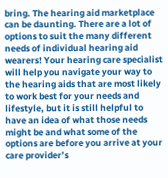bring. The hearing aid marketplace can be daunting. There are a lot of options to suit the many different needs of individual hearing aid wearers! Your hearing care specialist will help you navigate your way to the hearing aids that are most likely to work best for your needs and lifestyle, but it is still helpful to have an idea of what those needs might be and what some of the options are before you arrive at your care provider’s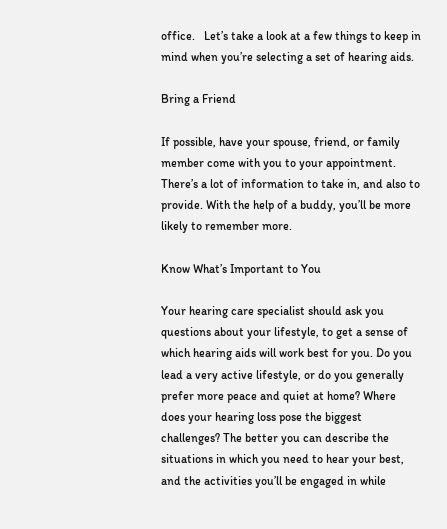office.   Let’s take a look at a few things to keep in mind when you’re selecting a set of hearing aids.

Bring a Friend

If possible, have your spouse, friend, or family member come with you to your appointment. There’s a lot of information to take in, and also to provide. With the help of a buddy, you’ll be more likely to remember more.

Know What’s Important to You

Your hearing care specialist should ask you questions about your lifestyle, to get a sense of which hearing aids will work best for you. Do you lead a very active lifestyle, or do you generally prefer more peace and quiet at home? Where does your hearing loss pose the biggest challenges? The better you can describe the situations in which you need to hear your best, and the activities you’ll be engaged in while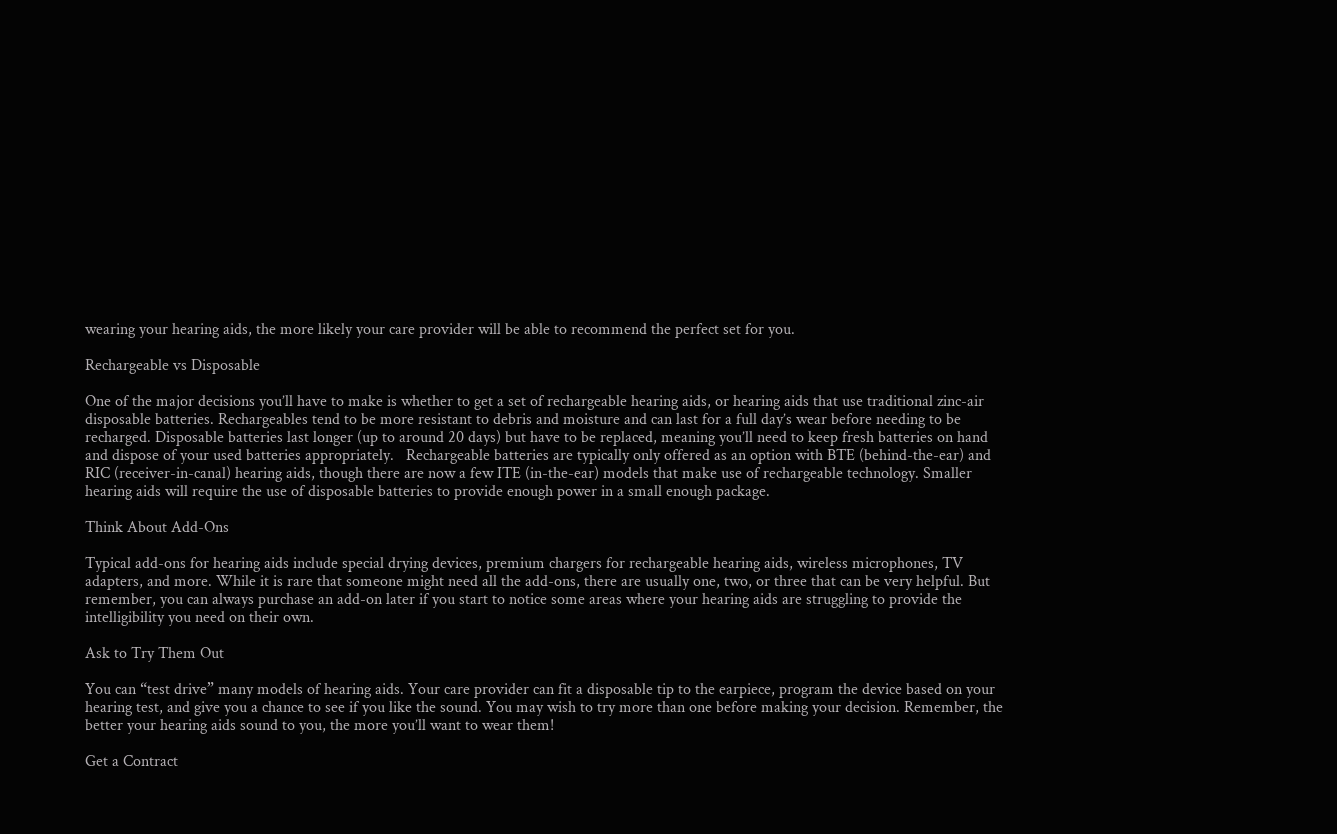wearing your hearing aids, the more likely your care provider will be able to recommend the perfect set for you.

Rechargeable vs Disposable

One of the major decisions you’ll have to make is whether to get a set of rechargeable hearing aids, or hearing aids that use traditional zinc-air disposable batteries. Rechargeables tend to be more resistant to debris and moisture and can last for a full day’s wear before needing to be recharged. Disposable batteries last longer (up to around 20 days) but have to be replaced, meaning you’ll need to keep fresh batteries on hand and dispose of your used batteries appropriately.   Rechargeable batteries are typically only offered as an option with BTE (behind-the-ear) and RIC (receiver-in-canal) hearing aids, though there are now a few ITE (in-the-ear) models that make use of rechargeable technology. Smaller hearing aids will require the use of disposable batteries to provide enough power in a small enough package.

Think About Add-Ons

Typical add-ons for hearing aids include special drying devices, premium chargers for rechargeable hearing aids, wireless microphones, TV adapters, and more. While it is rare that someone might need all the add-ons, there are usually one, two, or three that can be very helpful. But remember, you can always purchase an add-on later if you start to notice some areas where your hearing aids are struggling to provide the intelligibility you need on their own.

Ask to Try Them Out

You can “test drive” many models of hearing aids. Your care provider can fit a disposable tip to the earpiece, program the device based on your hearing test, and give you a chance to see if you like the sound. You may wish to try more than one before making your decision. Remember, the better your hearing aids sound to you, the more you’ll want to wear them!

Get a Contract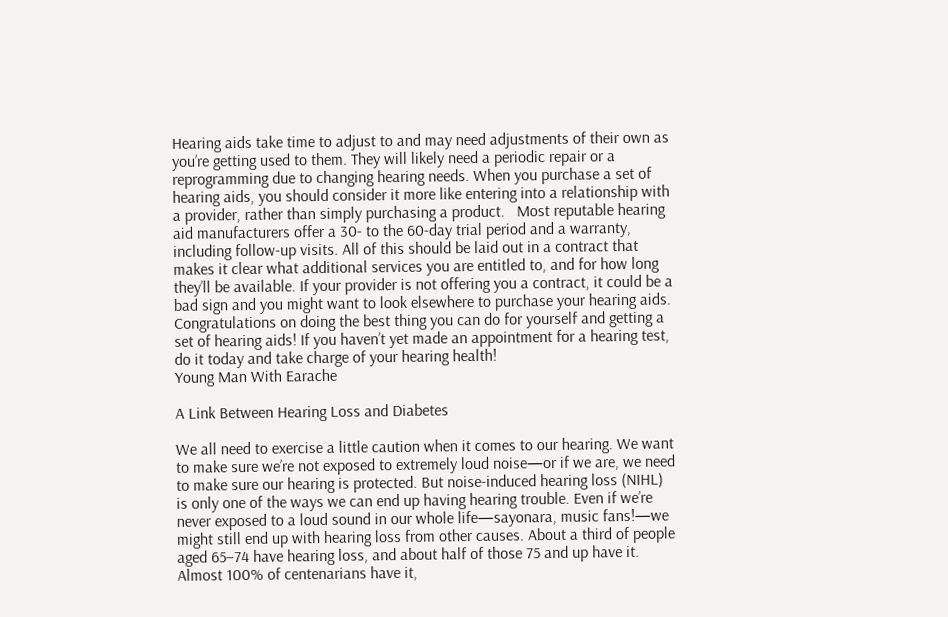Hearing aids take time to adjust to and may need adjustments of their own as you’re getting used to them. They will likely need a periodic repair or a reprogramming due to changing hearing needs. When you purchase a set of hearing aids, you should consider it more like entering into a relationship with a provider, rather than simply purchasing a product.   Most reputable hearing aid manufacturers offer a 30- to the 60-day trial period and a warranty, including follow-up visits. All of this should be laid out in a contract that makes it clear what additional services you are entitled to, and for how long they’ll be available. If your provider is not offering you a contract, it could be a bad sign and you might want to look elsewhere to purchase your hearing aids. Congratulations on doing the best thing you can do for yourself and getting a set of hearing aids! If you haven’t yet made an appointment for a hearing test, do it today and take charge of your hearing health!
Young Man With Earache

A Link Between Hearing Loss and Diabetes

We all need to exercise a little caution when it comes to our hearing. We want to make sure we’re not exposed to extremely loud noise—or if we are, we need to make sure our hearing is protected. But noise-induced hearing loss (NIHL) is only one of the ways we can end up having hearing trouble. Even if we’re never exposed to a loud sound in our whole life—sayonara, music fans!—we might still end up with hearing loss from other causes. About a third of people aged 65–74 have hearing loss, and about half of those 75 and up have it. Almost 100% of centenarians have it,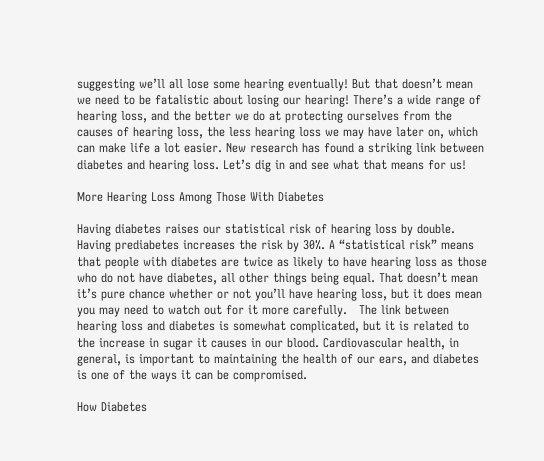suggesting we’ll all lose some hearing eventually! But that doesn’t mean we need to be fatalistic about losing our hearing! There’s a wide range of hearing loss, and the better we do at protecting ourselves from the causes of hearing loss, the less hearing loss we may have later on, which can make life a lot easier. New research has found a striking link between diabetes and hearing loss. Let’s dig in and see what that means for us!

More Hearing Loss Among Those With Diabetes

Having diabetes raises our statistical risk of hearing loss by double. Having prediabetes increases the risk by 30%. A “statistical risk” means that people with diabetes are twice as likely to have hearing loss as those who do not have diabetes, all other things being equal. That doesn’t mean it’s pure chance whether or not you’ll have hearing loss, but it does mean you may need to watch out for it more carefully.   The link between hearing loss and diabetes is somewhat complicated, but it is related to the increase in sugar it causes in our blood. Cardiovascular health, in general, is important to maintaining the health of our ears, and diabetes is one of the ways it can be compromised.

How Diabetes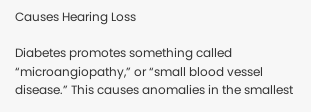Causes Hearing Loss

Diabetes promotes something called “microangiopathy,” or “small blood vessel disease.” This causes anomalies in the smallest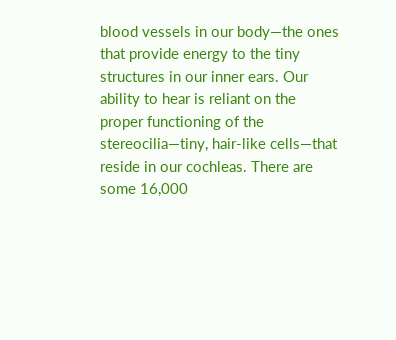blood vessels in our body—the ones that provide energy to the tiny structures in our inner ears. Our ability to hear is reliant on the proper functioning of the stereocilia—tiny, hair-like cells—that reside in our cochleas. There are some 16,000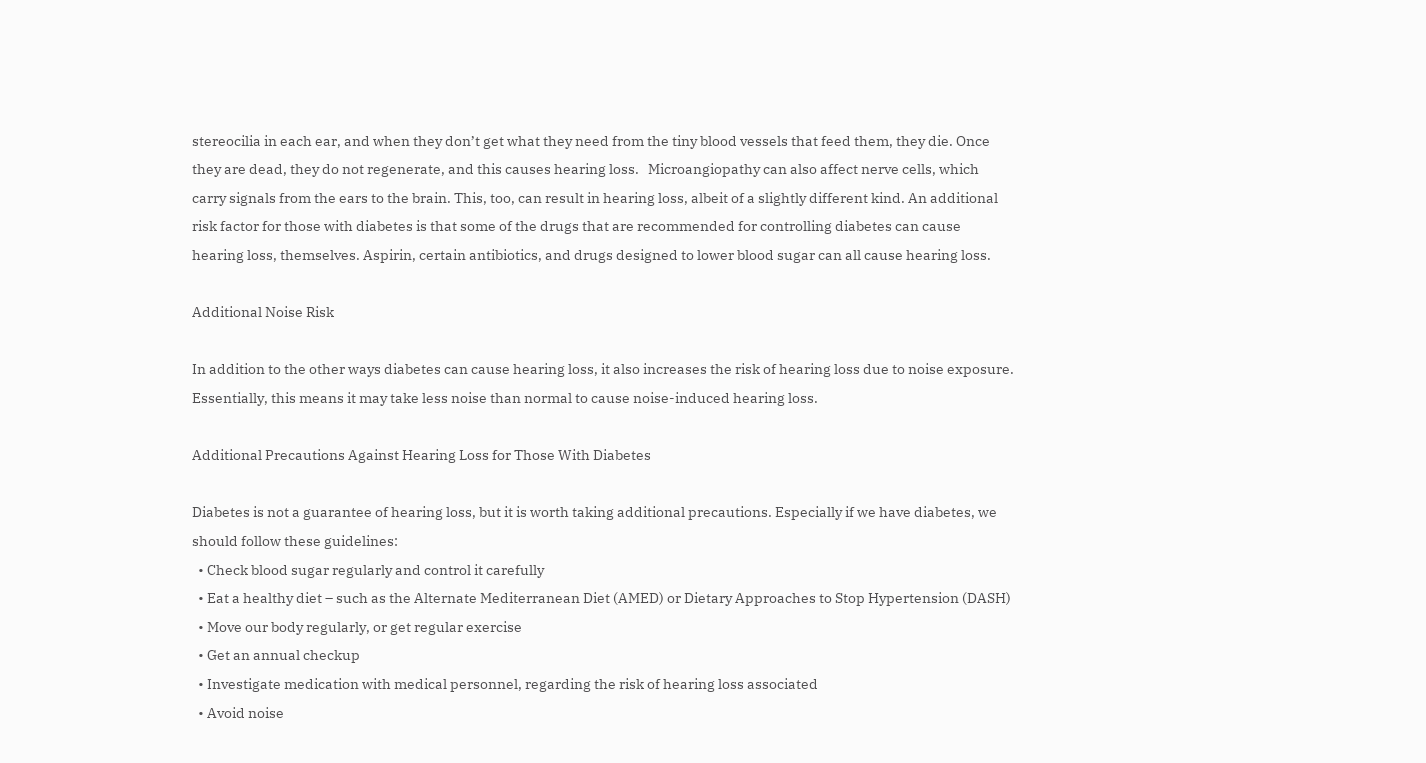stereocilia in each ear, and when they don’t get what they need from the tiny blood vessels that feed them, they die. Once they are dead, they do not regenerate, and this causes hearing loss.   Microangiopathy can also affect nerve cells, which carry signals from the ears to the brain. This, too, can result in hearing loss, albeit of a slightly different kind. An additional risk factor for those with diabetes is that some of the drugs that are recommended for controlling diabetes can cause hearing loss, themselves. Aspirin, certain antibiotics, and drugs designed to lower blood sugar can all cause hearing loss.

Additional Noise Risk

In addition to the other ways diabetes can cause hearing loss, it also increases the risk of hearing loss due to noise exposure. Essentially, this means it may take less noise than normal to cause noise-induced hearing loss.

Additional Precautions Against Hearing Loss for Those With Diabetes

Diabetes is not a guarantee of hearing loss, but it is worth taking additional precautions. Especially if we have diabetes, we should follow these guidelines:
  • Check blood sugar regularly and control it carefully
  • Eat a healthy diet – such as the Alternate Mediterranean Diet (AMED) or Dietary Approaches to Stop Hypertension (DASH)
  • Move our body regularly, or get regular exercise
  • Get an annual checkup
  • Investigate medication with medical personnel, regarding the risk of hearing loss associated
  • Avoid noise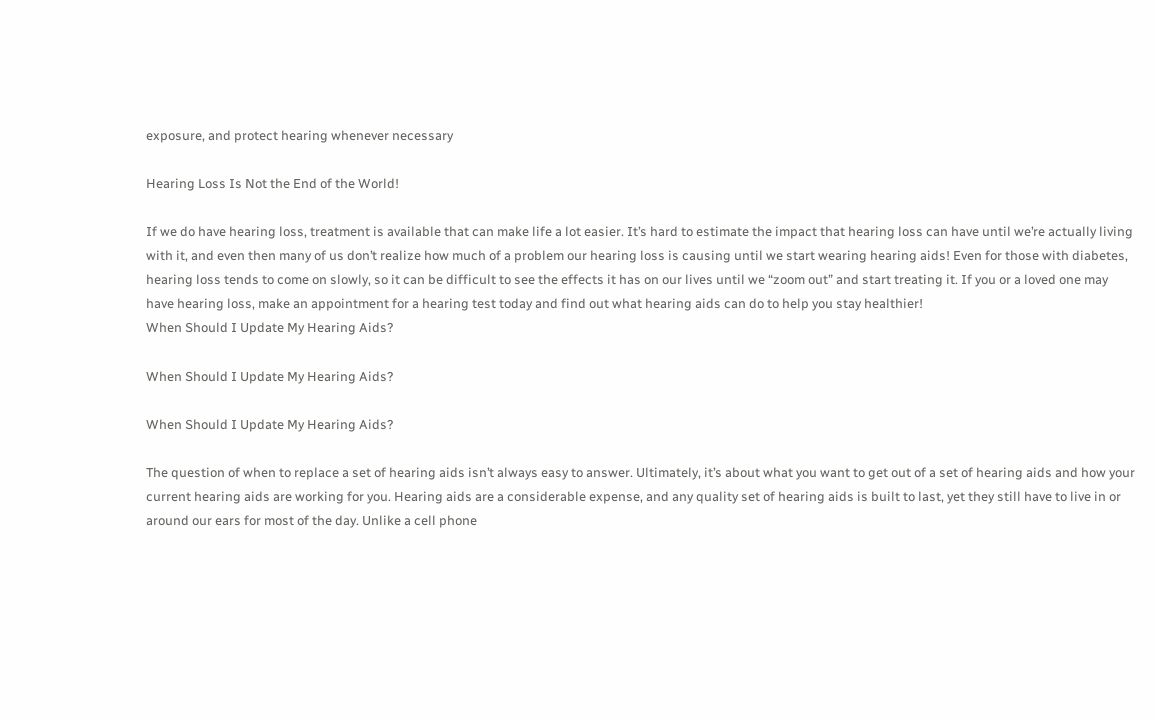exposure, and protect hearing whenever necessary

Hearing Loss Is Not the End of the World!

If we do have hearing loss, treatment is available that can make life a lot easier. It’s hard to estimate the impact that hearing loss can have until we’re actually living with it, and even then many of us don’t realize how much of a problem our hearing loss is causing until we start wearing hearing aids! Even for those with diabetes, hearing loss tends to come on slowly, so it can be difficult to see the effects it has on our lives until we “zoom out” and start treating it. If you or a loved one may have hearing loss, make an appointment for a hearing test today and find out what hearing aids can do to help you stay healthier!
When Should I Update My Hearing Aids?

When Should I Update My Hearing Aids?

When Should I Update My Hearing Aids?

The question of when to replace a set of hearing aids isn’t always easy to answer. Ultimately, it’s about what you want to get out of a set of hearing aids and how your current hearing aids are working for you. Hearing aids are a considerable expense, and any quality set of hearing aids is built to last, yet they still have to live in or around our ears for most of the day. Unlike a cell phone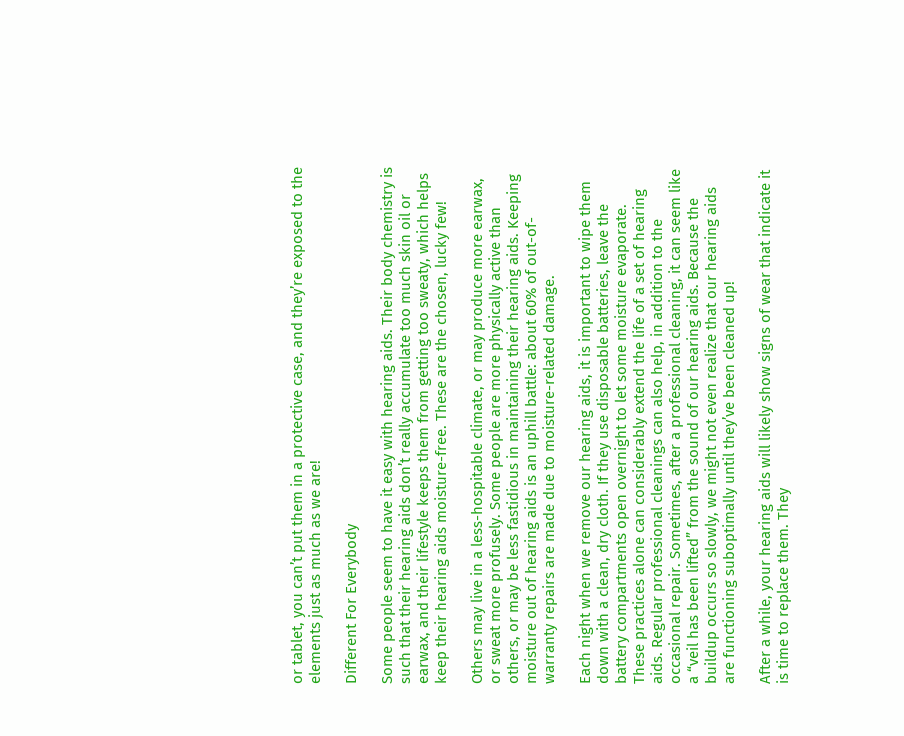or tablet, you can’t put them in a protective case, and they’re exposed to the elements just as much as we are!

Different For Everybody

Some people seem to have it easy with hearing aids. Their body chemistry is such that their hearing aids don’t really accumulate too much skin oil or earwax, and their lifestyle keeps them from getting too sweaty, which helps keep their hearing aids moisture-free. These are the chosen, lucky few!

Others may live in a less-hospitable climate, or may produce more earwax, or sweat more profusely. Some people are more physically active than others, or may be less fastidious in maintaining their hearing aids. Keeping moisture out of hearing aids is an uphill battle: about 60% of out-of-warranty repairs are made due to moisture-related damage.

Each night when we remove our hearing aids, it is important to wipe them down with a clean, dry cloth. If they use disposable batteries, leave the battery compartments open overnight to let some moisture evaporate. These practices alone can considerably extend the life of a set of hearing aids. Regular professional cleanings can also help, in addition to the occasional repair. Sometimes, after a professional cleaning, it can seem like a “veil has been lifted” from the sound of our hearing aids. Because the buildup occurs so slowly, we might not even realize that our hearing aids are functioning suboptimally until they’ve been cleaned up!

After a while, your hearing aids will likely show signs of wear that indicate it is time to replace them. They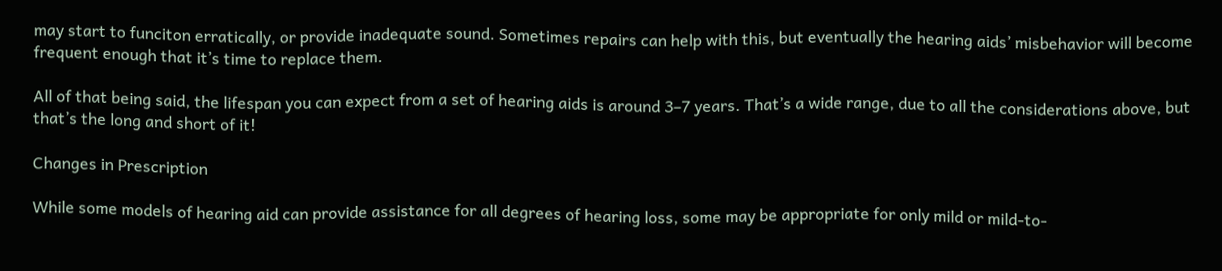may start to funciton erratically, or provide inadequate sound. Sometimes repairs can help with this, but eventually the hearing aids’ misbehavior will become frequent enough that it’s time to replace them.

All of that being said, the lifespan you can expect from a set of hearing aids is around 3–7 years. That’s a wide range, due to all the considerations above, but that’s the long and short of it!

Changes in Prescription

While some models of hearing aid can provide assistance for all degrees of hearing loss, some may be appropriate for only mild or mild-to-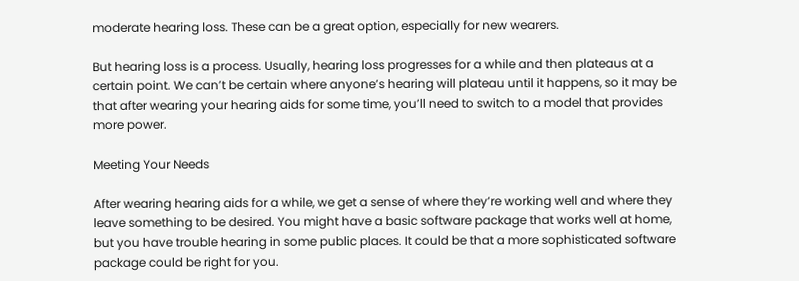moderate hearing loss. These can be a great option, especially for new wearers.

But hearing loss is a process. Usually, hearing loss progresses for a while and then plateaus at a certain point. We can’t be certain where anyone’s hearing will plateau until it happens, so it may be that after wearing your hearing aids for some time, you’ll need to switch to a model that provides more power.

Meeting Your Needs

After wearing hearing aids for a while, we get a sense of where they’re working well and where they leave something to be desired. You might have a basic software package that works well at home, but you have trouble hearing in some public places. It could be that a more sophisticated software package could be right for you.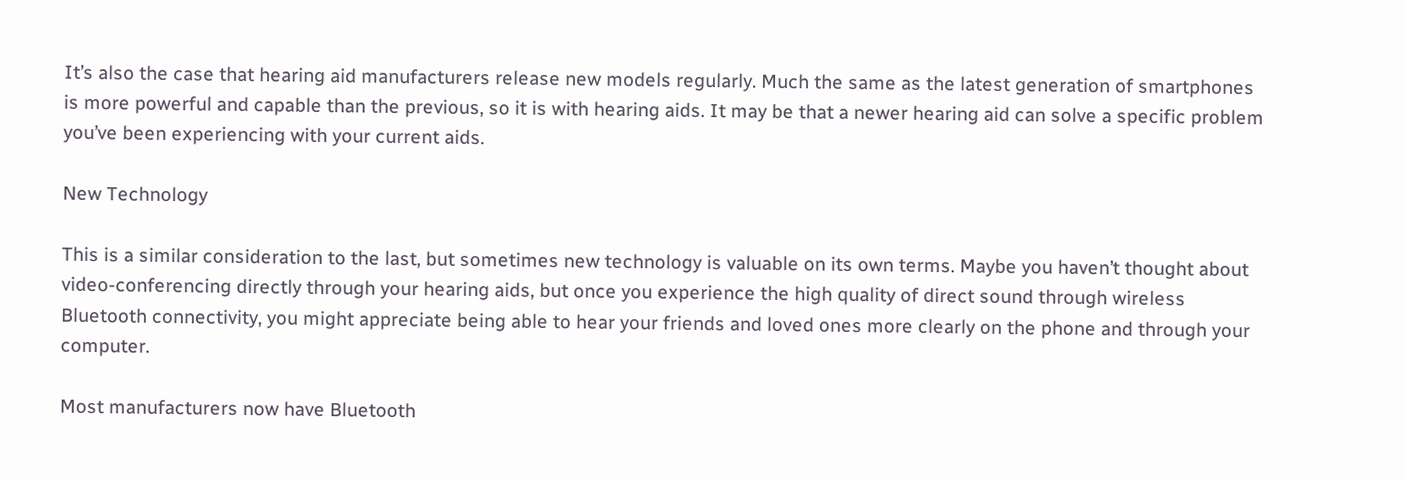It’s also the case that hearing aid manufacturers release new models regularly. Much the same as the latest generation of smartphones is more powerful and capable than the previous, so it is with hearing aids. It may be that a newer hearing aid can solve a specific problem you’ve been experiencing with your current aids.

New Technology

This is a similar consideration to the last, but sometimes new technology is valuable on its own terms. Maybe you haven’t thought about video-conferencing directly through your hearing aids, but once you experience the high quality of direct sound through wireless Bluetooth connectivity, you might appreciate being able to hear your friends and loved ones more clearly on the phone and through your computer.

Most manufacturers now have Bluetooth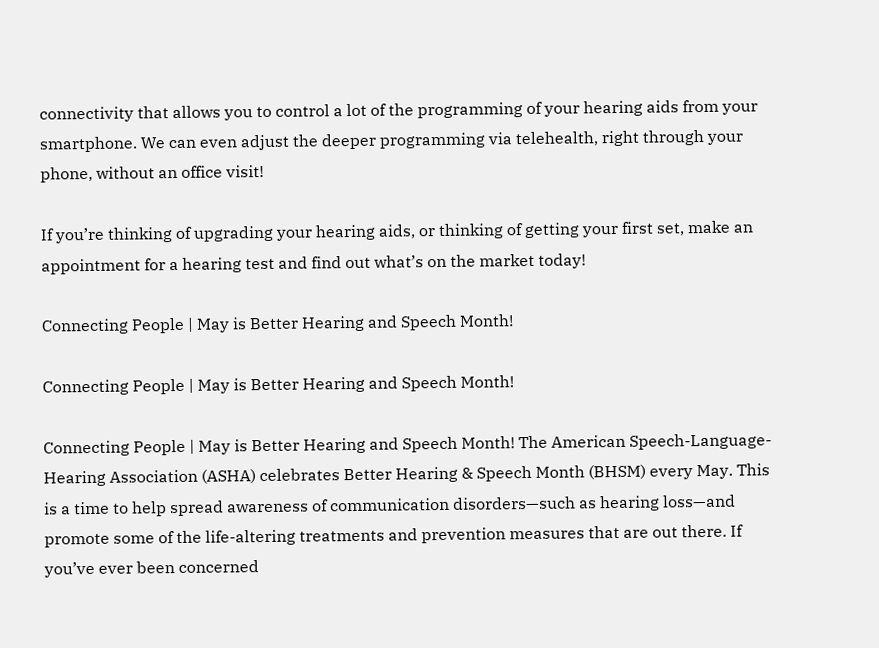connectivity that allows you to control a lot of the programming of your hearing aids from your smartphone. We can even adjust the deeper programming via telehealth, right through your phone, without an office visit!

If you’re thinking of upgrading your hearing aids, or thinking of getting your first set, make an appointment for a hearing test and find out what’s on the market today!

Connecting People | May is Better Hearing and Speech Month!

Connecting People | May is Better Hearing and Speech Month!

Connecting People | May is Better Hearing and Speech Month! The American Speech-Language-Hearing Association (ASHA) celebrates Better Hearing & Speech Month (BHSM) every May. This is a time to help spread awareness of communication disorders—such as hearing loss—and promote some of the life-altering treatments and prevention measures that are out there. If you’ve ever been concerned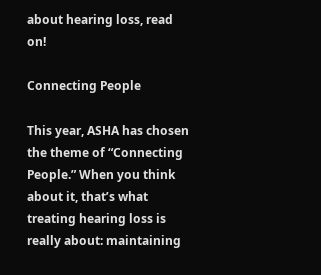about hearing loss, read on!

Connecting People

This year, ASHA has chosen the theme of “Connecting People.” When you think about it, that’s what treating hearing loss is really about: maintaining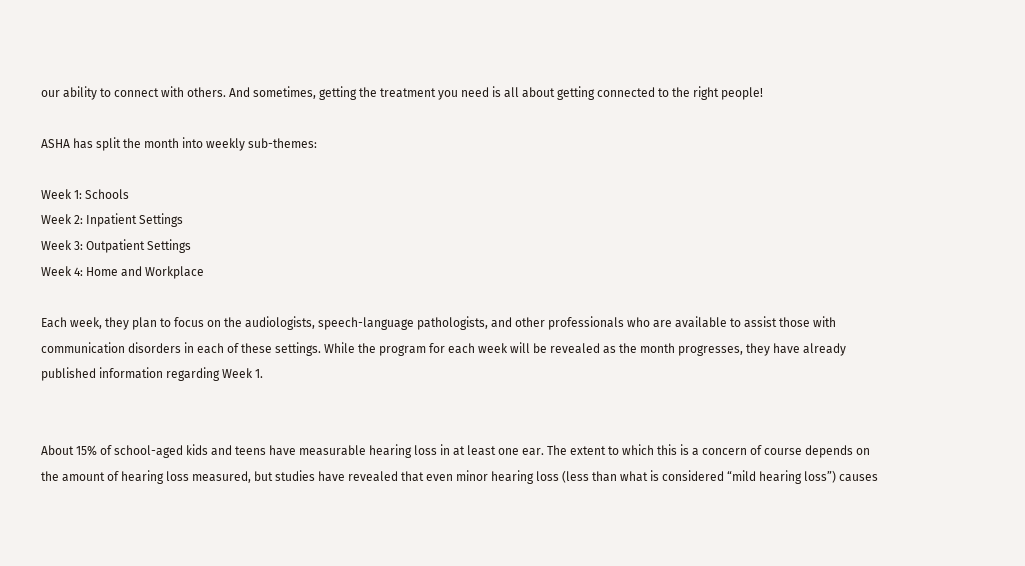our ability to connect with others. And sometimes, getting the treatment you need is all about getting connected to the right people!

ASHA has split the month into weekly sub-themes:

Week 1: Schools
Week 2: Inpatient Settings
Week 3: Outpatient Settings
Week 4: Home and Workplace

Each week, they plan to focus on the audiologists, speech-language pathologists, and other professionals who are available to assist those with communication disorders in each of these settings. While the program for each week will be revealed as the month progresses, they have already published information regarding Week 1.


About 15% of school-aged kids and teens have measurable hearing loss in at least one ear. The extent to which this is a concern of course depends on the amount of hearing loss measured, but studies have revealed that even minor hearing loss (less than what is considered “mild hearing loss”) causes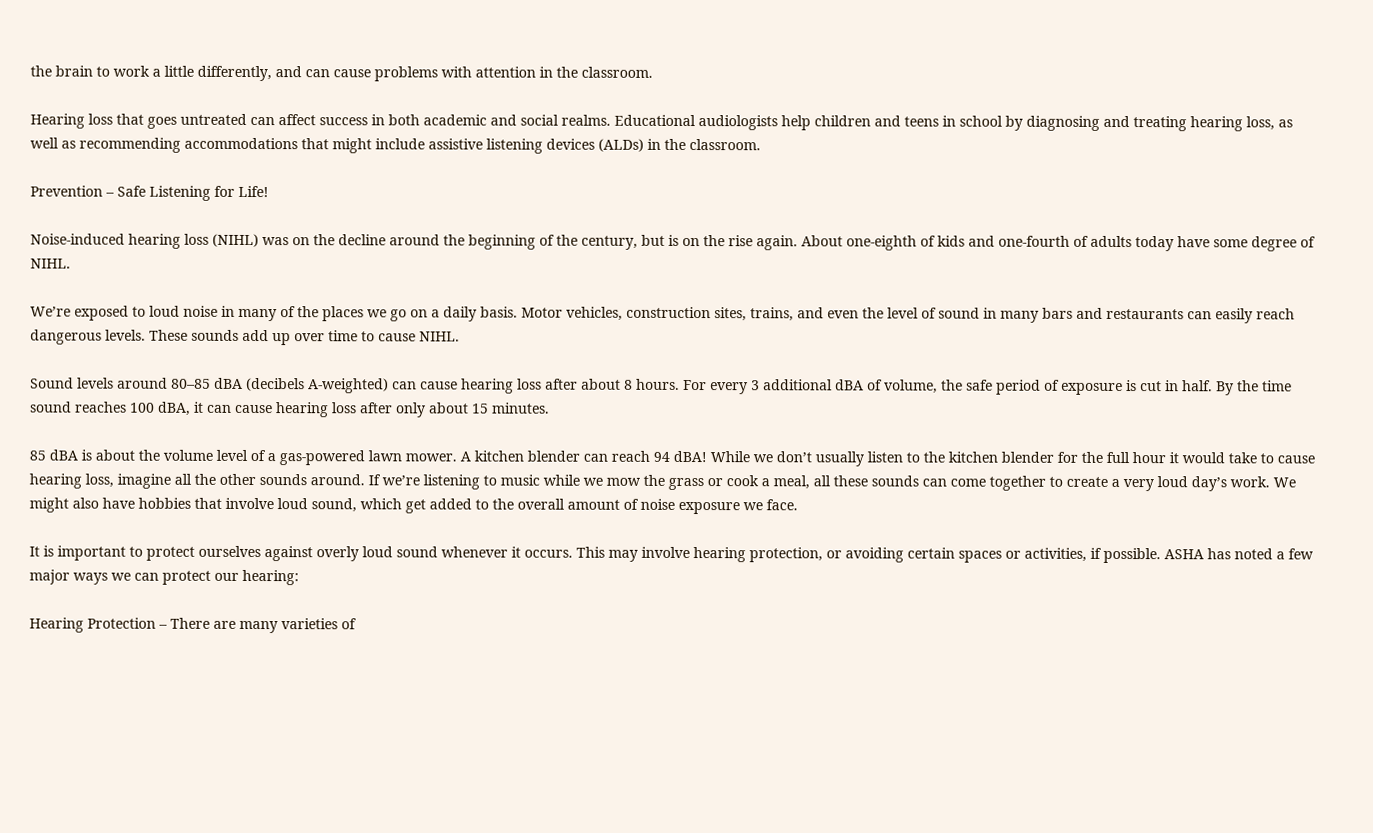the brain to work a little differently, and can cause problems with attention in the classroom.

Hearing loss that goes untreated can affect success in both academic and social realms. Educational audiologists help children and teens in school by diagnosing and treating hearing loss, as well as recommending accommodations that might include assistive listening devices (ALDs) in the classroom.

Prevention – Safe Listening for Life!

Noise-induced hearing loss (NIHL) was on the decline around the beginning of the century, but is on the rise again. About one-eighth of kids and one-fourth of adults today have some degree of NIHL.

We’re exposed to loud noise in many of the places we go on a daily basis. Motor vehicles, construction sites, trains, and even the level of sound in many bars and restaurants can easily reach dangerous levels. These sounds add up over time to cause NIHL.

Sound levels around 80–85 dBA (decibels A-weighted) can cause hearing loss after about 8 hours. For every 3 additional dBA of volume, the safe period of exposure is cut in half. By the time sound reaches 100 dBA, it can cause hearing loss after only about 15 minutes.

85 dBA is about the volume level of a gas-powered lawn mower. A kitchen blender can reach 94 dBA! While we don’t usually listen to the kitchen blender for the full hour it would take to cause hearing loss, imagine all the other sounds around. If we’re listening to music while we mow the grass or cook a meal, all these sounds can come together to create a very loud day’s work. We might also have hobbies that involve loud sound, which get added to the overall amount of noise exposure we face.

It is important to protect ourselves against overly loud sound whenever it occurs. This may involve hearing protection, or avoiding certain spaces or activities, if possible. ASHA has noted a few major ways we can protect our hearing:

Hearing Protection – There are many varieties of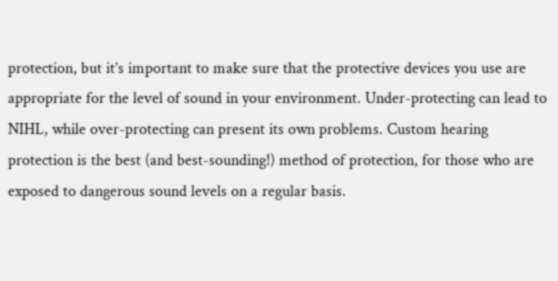protection, but it’s important to make sure that the protective devices you use are appropriate for the level of sound in your environment. Under-protecting can lead to NIHL, while over-protecting can present its own problems. Custom hearing protection is the best (and best-sounding!) method of protection, for those who are exposed to dangerous sound levels on a regular basis.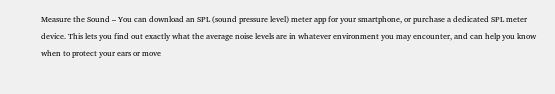Measure the Sound – You can download an SPL (sound pressure level) meter app for your smartphone, or purchase a dedicated SPL meter device. This lets you find out exactly what the average noise levels are in whatever environment you may encounter, and can help you know when to protect your ears or move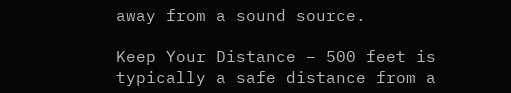away from a sound source.

Keep Your Distance – 500 feet is typically a safe distance from a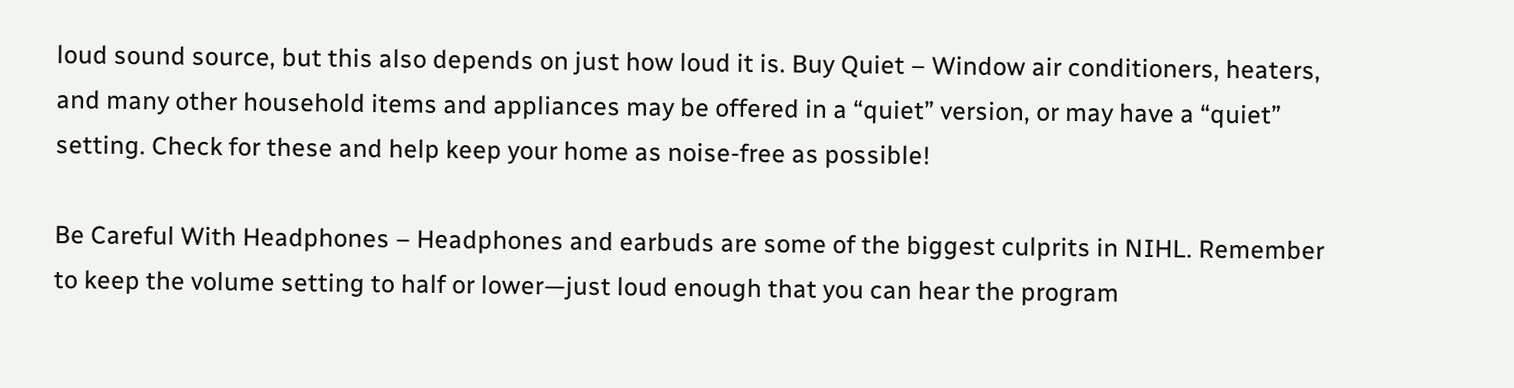loud sound source, but this also depends on just how loud it is. Buy Quiet – Window air conditioners, heaters, and many other household items and appliances may be offered in a “quiet” version, or may have a “quiet” setting. Check for these and help keep your home as noise-free as possible!

Be Careful With Headphones – Headphones and earbuds are some of the biggest culprits in NIHL. Remember to keep the volume setting to half or lower—just loud enough that you can hear the program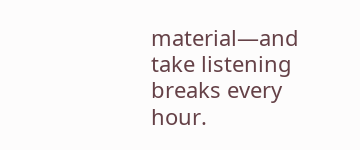material—and take listening breaks every hour.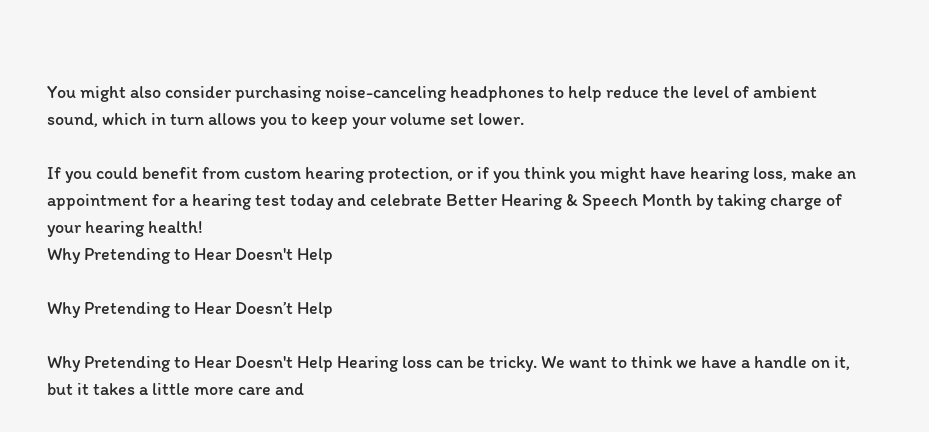You might also consider purchasing noise-canceling headphones to help reduce the level of ambient sound, which in turn allows you to keep your volume set lower.

If you could benefit from custom hearing protection, or if you think you might have hearing loss, make an appointment for a hearing test today and celebrate Better Hearing & Speech Month by taking charge of your hearing health!
Why Pretending to Hear Doesn't Help

Why Pretending to Hear Doesn’t Help

Why Pretending to Hear Doesn't Help Hearing loss can be tricky. We want to think we have a handle on it, but it takes a little more care and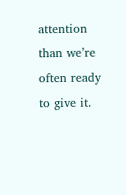attention than we’re often ready to give it.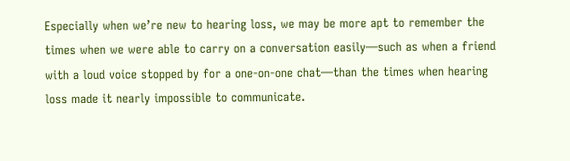Especially when we’re new to hearing loss, we may be more apt to remember the times when we were able to carry on a conversation easily—such as when a friend with a loud voice stopped by for a one-on-one chat—than the times when hearing loss made it nearly impossible to communicate.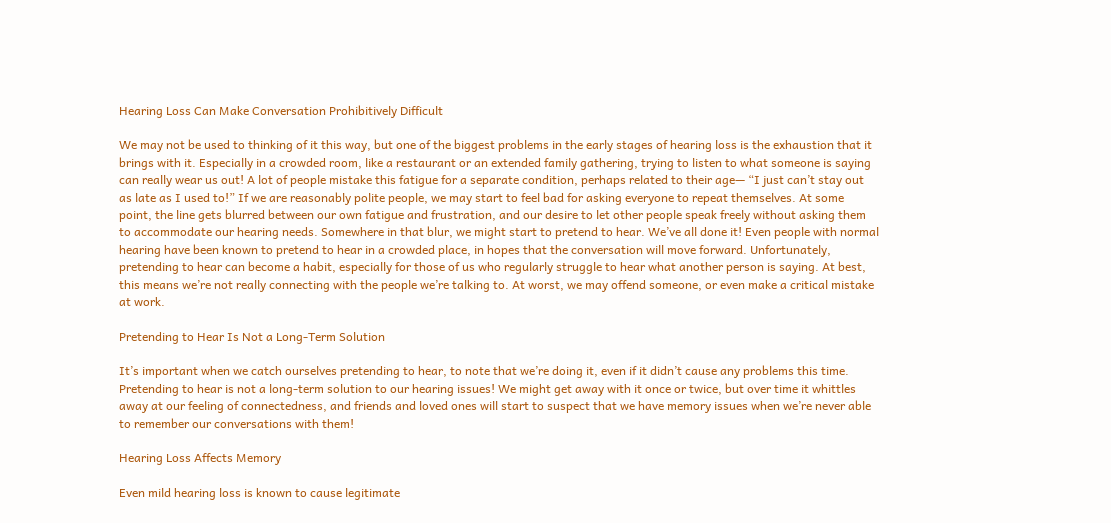Hearing Loss Can Make Conversation Prohibitively Difficult

We may not be used to thinking of it this way, but one of the biggest problems in the early stages of hearing loss is the exhaustion that it brings with it. Especially in a crowded room, like a restaurant or an extended family gathering, trying to listen to what someone is saying can really wear us out! A lot of people mistake this fatigue for a separate condition, perhaps related to their age— “I just can’t stay out as late as I used to!” If we are reasonably polite people, we may start to feel bad for asking everyone to repeat themselves. At some point, the line gets blurred between our own fatigue and frustration, and our desire to let other people speak freely without asking them to accommodate our hearing needs. Somewhere in that blur, we might start to pretend to hear. We’ve all done it! Even people with normal hearing have been known to pretend to hear in a crowded place, in hopes that the conversation will move forward. Unfortunately, pretending to hear can become a habit, especially for those of us who regularly struggle to hear what another person is saying. At best, this means we’re not really connecting with the people we’re talking to. At worst, we may offend someone, or even make a critical mistake at work.

Pretending to Hear Is Not a Long-Term Solution

It’s important when we catch ourselves pretending to hear, to note that we’re doing it, even if it didn’t cause any problems this time. Pretending to hear is not a long-term solution to our hearing issues! We might get away with it once or twice, but over time it whittles away at our feeling of connectedness, and friends and loved ones will start to suspect that we have memory issues when we’re never able to remember our conversations with them!

Hearing Loss Affects Memory

Even mild hearing loss is known to cause legitimate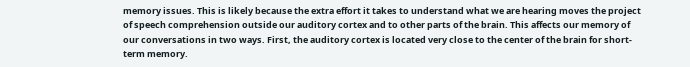memory issues. This is likely because the extra effort it takes to understand what we are hearing moves the project of speech comprehension outside our auditory cortex and to other parts of the brain. This affects our memory of our conversations in two ways. First, the auditory cortex is located very close to the center of the brain for short-term memory.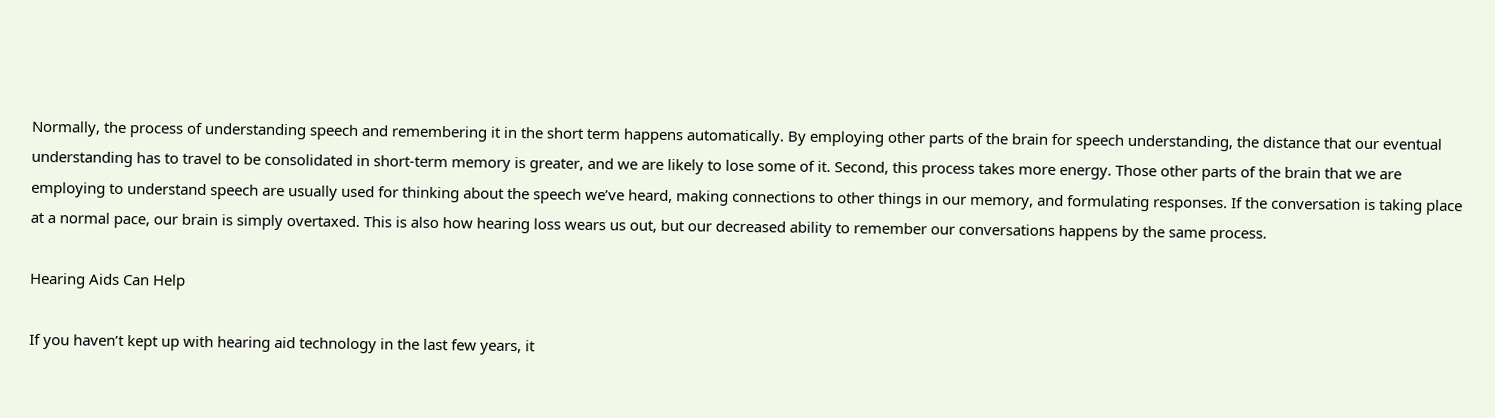Normally, the process of understanding speech and remembering it in the short term happens automatically. By employing other parts of the brain for speech understanding, the distance that our eventual understanding has to travel to be consolidated in short-term memory is greater, and we are likely to lose some of it. Second, this process takes more energy. Those other parts of the brain that we are employing to understand speech are usually used for thinking about the speech we’ve heard, making connections to other things in our memory, and formulating responses. If the conversation is taking place at a normal pace, our brain is simply overtaxed. This is also how hearing loss wears us out, but our decreased ability to remember our conversations happens by the same process.

Hearing Aids Can Help

If you haven’t kept up with hearing aid technology in the last few years, it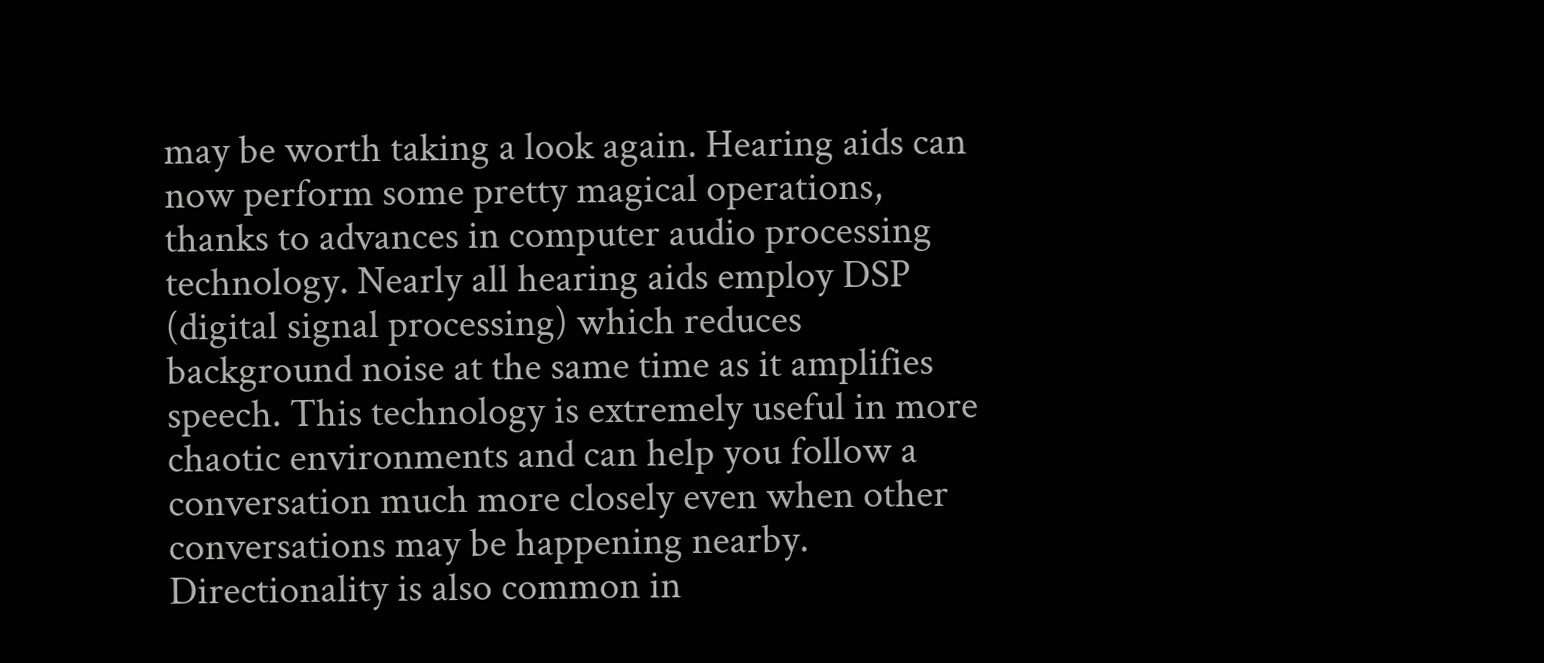may be worth taking a look again. Hearing aids can now perform some pretty magical operations, thanks to advances in computer audio processing technology. Nearly all hearing aids employ DSP (digital signal processing) which reduces background noise at the same time as it amplifies speech. This technology is extremely useful in more chaotic environments and can help you follow a conversation much more closely even when other conversations may be happening nearby. Directionality is also common in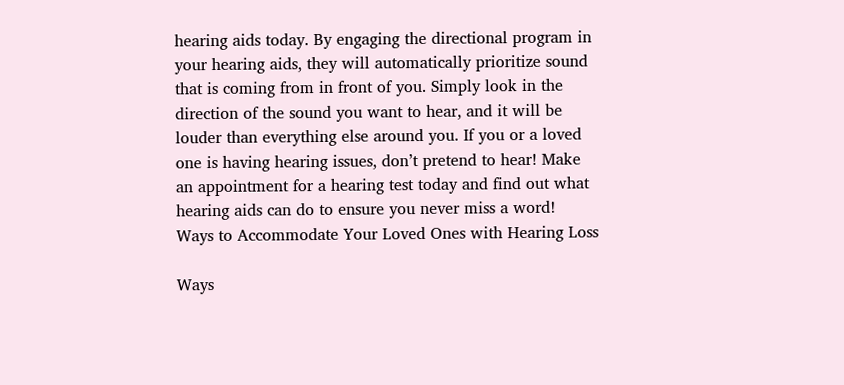hearing aids today. By engaging the directional program in your hearing aids, they will automatically prioritize sound that is coming from in front of you. Simply look in the direction of the sound you want to hear, and it will be louder than everything else around you. If you or a loved one is having hearing issues, don’t pretend to hear! Make an appointment for a hearing test today and find out what hearing aids can do to ensure you never miss a word!
Ways to Accommodate Your Loved Ones with Hearing Loss

Ways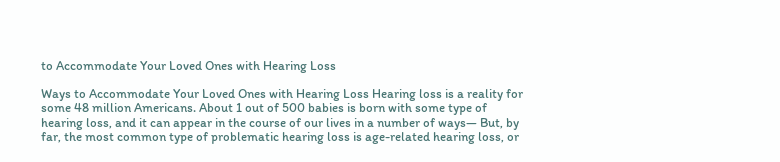to Accommodate Your Loved Ones with Hearing Loss

Ways to Accommodate Your Loved Ones with Hearing Loss Hearing loss is a reality for some 48 million Americans. About 1 out of 500 babies is born with some type of hearing loss, and it can appear in the course of our lives in a number of ways— But, by far, the most common type of problematic hearing loss is age-related hearing loss, or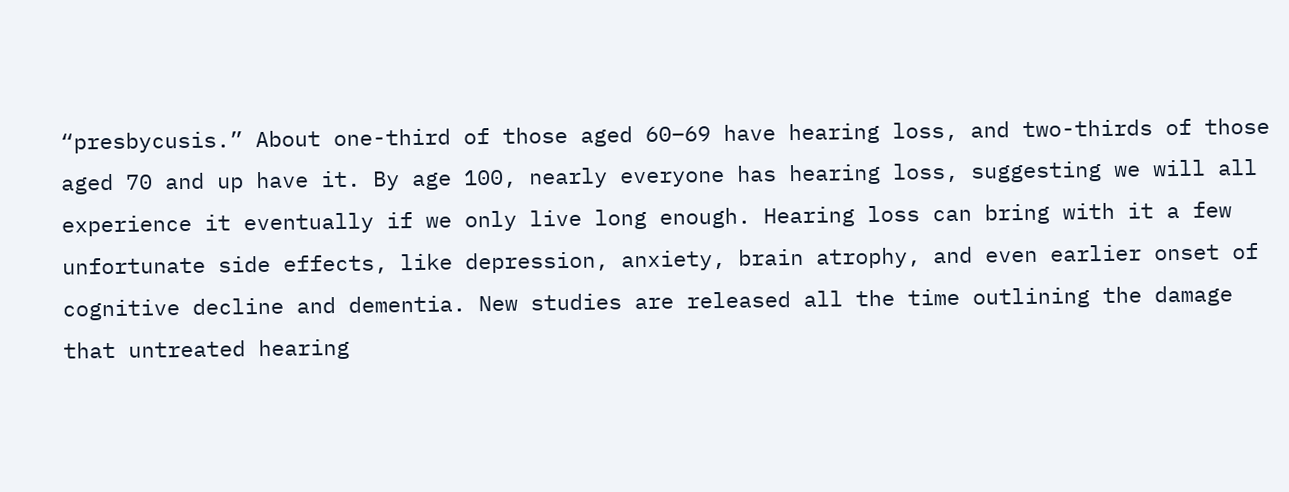“presbycusis.” About one-third of those aged 60–69 have hearing loss, and two-thirds of those aged 70 and up have it. By age 100, nearly everyone has hearing loss, suggesting we will all experience it eventually if we only live long enough. Hearing loss can bring with it a few unfortunate side effects, like depression, anxiety, brain atrophy, and even earlier onset of cognitive decline and dementia. New studies are released all the time outlining the damage that untreated hearing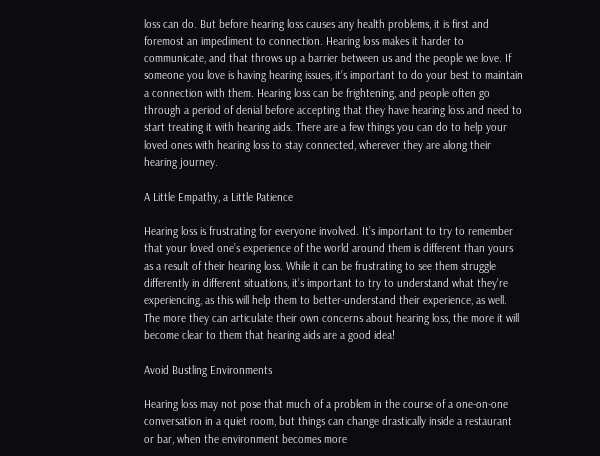loss can do. But before hearing loss causes any health problems, it is first and foremost an impediment to connection. Hearing loss makes it harder to communicate, and that throws up a barrier between us and the people we love. If someone you love is having hearing issues, it’s important to do your best to maintain a connection with them. Hearing loss can be frightening, and people often go through a period of denial before accepting that they have hearing loss and need to start treating it with hearing aids. There are a few things you can do to help your loved ones with hearing loss to stay connected, wherever they are along their hearing journey.

A Little Empathy, a Little Patience

Hearing loss is frustrating for everyone involved. It’s important to try to remember that your loved one’s experience of the world around them is different than yours as a result of their hearing loss. While it can be frustrating to see them struggle differently in different situations, it’s important to try to understand what they’re experiencing, as this will help them to better-understand their experience, as well. The more they can articulate their own concerns about hearing loss, the more it will become clear to them that hearing aids are a good idea!

Avoid Bustling Environments

Hearing loss may not pose that much of a problem in the course of a one-on-one conversation in a quiet room, but things can change drastically inside a restaurant or bar, when the environment becomes more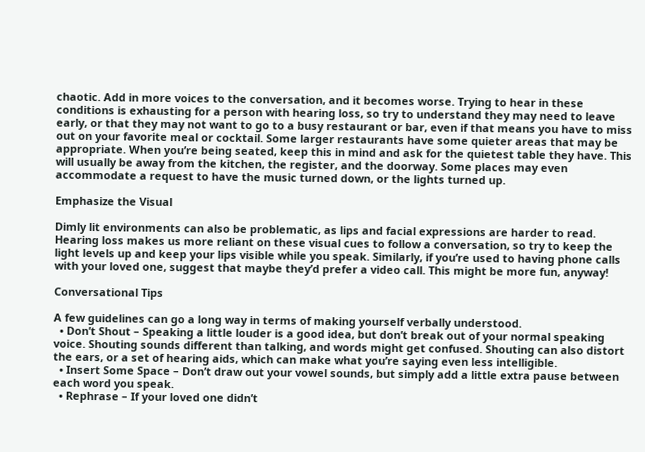chaotic. Add in more voices to the conversation, and it becomes worse. Trying to hear in these conditions is exhausting for a person with hearing loss, so try to understand they may need to leave early, or that they may not want to go to a busy restaurant or bar, even if that means you have to miss out on your favorite meal or cocktail. Some larger restaurants have some quieter areas that may be appropriate. When you’re being seated, keep this in mind and ask for the quietest table they have. This will usually be away from the kitchen, the register, and the doorway. Some places may even accommodate a request to have the music turned down, or the lights turned up.

Emphasize the Visual

Dimly lit environments can also be problematic, as lips and facial expressions are harder to read. Hearing loss makes us more reliant on these visual cues to follow a conversation, so try to keep the light levels up and keep your lips visible while you speak. Similarly, if you’re used to having phone calls with your loved one, suggest that maybe they’d prefer a video call. This might be more fun, anyway!

Conversational Tips

A few guidelines can go a long way in terms of making yourself verbally understood.
  • Don’t Shout – Speaking a little louder is a good idea, but don’t break out of your normal speaking voice. Shouting sounds different than talking, and words might get confused. Shouting can also distort the ears, or a set of hearing aids, which can make what you’re saying even less intelligible.
  • Insert Some Space – Don’t draw out your vowel sounds, but simply add a little extra pause between each word you speak.
  • Rephrase – If your loved one didn’t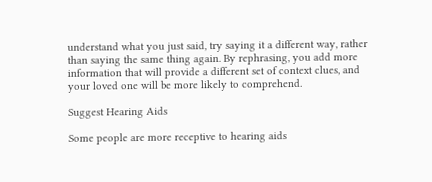understand what you just said, try saying it a different way, rather than saying the same thing again. By rephrasing, you add more information that will provide a different set of context clues, and your loved one will be more likely to comprehend.

Suggest Hearing Aids

Some people are more receptive to hearing aids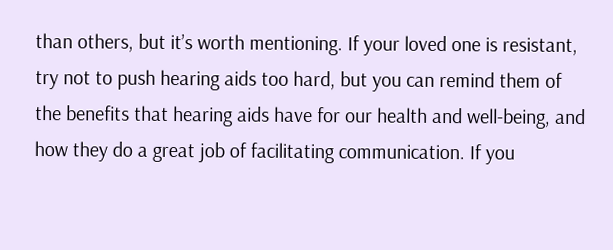than others, but it’s worth mentioning. If your loved one is resistant, try not to push hearing aids too hard, but you can remind them of the benefits that hearing aids have for our health and well-being, and how they do a great job of facilitating communication. If you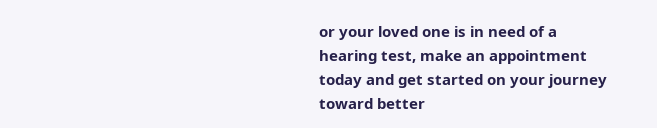or your loved one is in need of a hearing test, make an appointment today and get started on your journey toward better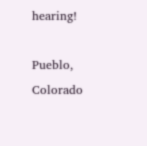hearing!

Pueblo, Colorado